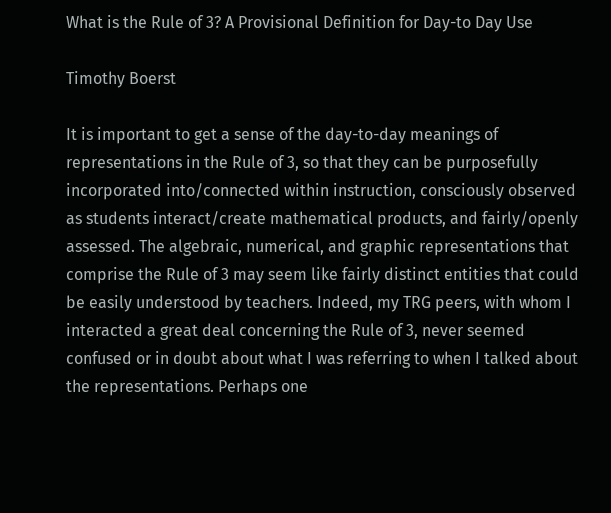What is the Rule of 3? A Provisional Definition for Day-to Day Use

Timothy Boerst

It is important to get a sense of the day-to-day meanings of representations in the Rule of 3, so that they can be purposefully incorporated into/connected within instruction, consciously observed as students interact/create mathematical products, and fairly/openly assessed. The algebraic, numerical, and graphic representations that comprise the Rule of 3 may seem like fairly distinct entities that could be easily understood by teachers. Indeed, my TRG peers, with whom I interacted a great deal concerning the Rule of 3, never seemed confused or in doubt about what I was referring to when I talked about the representations. Perhaps one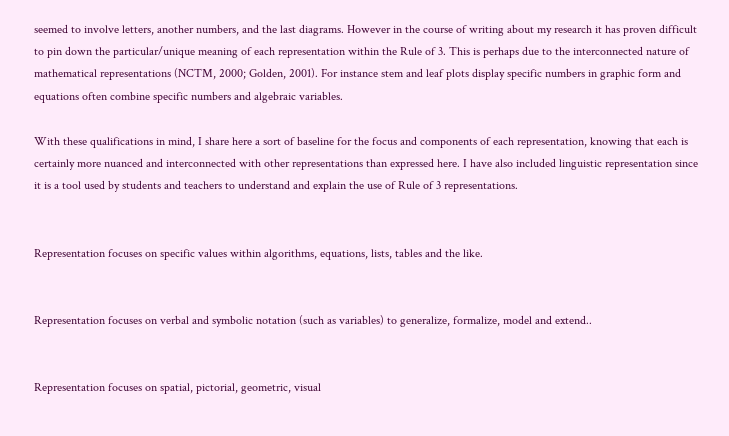seemed to involve letters, another numbers, and the last diagrams. However in the course of writing about my research it has proven difficult to pin down the particular/unique meaning of each representation within the Rule of 3. This is perhaps due to the interconnected nature of mathematical representations (NCTM, 2000; Golden, 2001). For instance stem and leaf plots display specific numbers in graphic form and equations often combine specific numbers and algebraic variables.

With these qualifications in mind, I share here a sort of baseline for the focus and components of each representation, knowing that each is certainly more nuanced and interconnected with other representations than expressed here. I have also included linguistic representation since it is a tool used by students and teachers to understand and explain the use of Rule of 3 representations.


Representation focuses on specific values within algorithms, equations, lists, tables and the like.


Representation focuses on verbal and symbolic notation (such as variables) to generalize, formalize, model and extend..


Representation focuses on spatial, pictorial, geometric, visual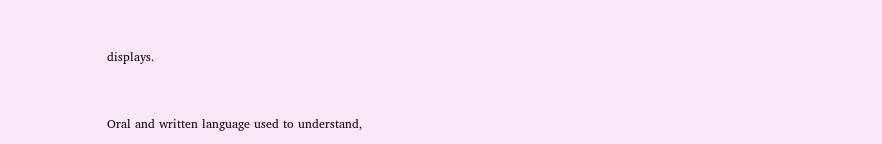displays.


Oral and written language used to understand,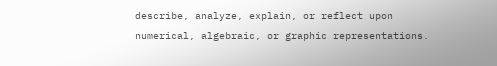describe, analyze, explain, or reflect upon numerical, algebraic, or graphic representations.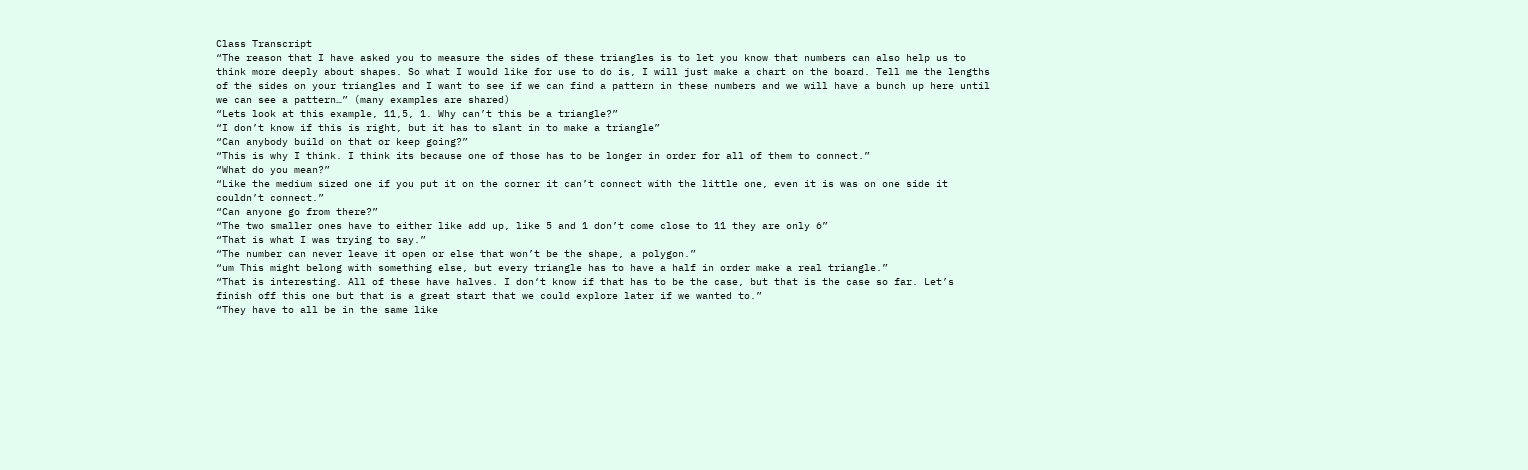Class Transcript
“The reason that I have asked you to measure the sides of these triangles is to let you know that numbers can also help us to think more deeply about shapes. So what I would like for use to do is, I will just make a chart on the board. Tell me the lengths of the sides on your triangles and I want to see if we can find a pattern in these numbers and we will have a bunch up here until we can see a pattern…” (many examples are shared)
“Lets look at this example, 11,5, 1. Why can’t this be a triangle?”
“I don’t know if this is right, but it has to slant in to make a triangle”
“Can anybody build on that or keep going?”
“This is why I think. I think its because one of those has to be longer in order for all of them to connect.”
“What do you mean?”
“Like the medium sized one if you put it on the corner it can’t connect with the little one, even it is was on one side it couldn’t connect.”
“Can anyone go from there?”
“The two smaller ones have to either like add up, like 5 and 1 don’t come close to 11 they are only 6”
“That is what I was trying to say.”
“The number can never leave it open or else that won’t be the shape, a polygon.”
“um This might belong with something else, but every triangle has to have a half in order make a real triangle.”
“That is interesting. All of these have halves. I don‘t know if that has to be the case, but that is the case so far. Let’s finish off this one but that is a great start that we could explore later if we wanted to.”
“They have to all be in the same like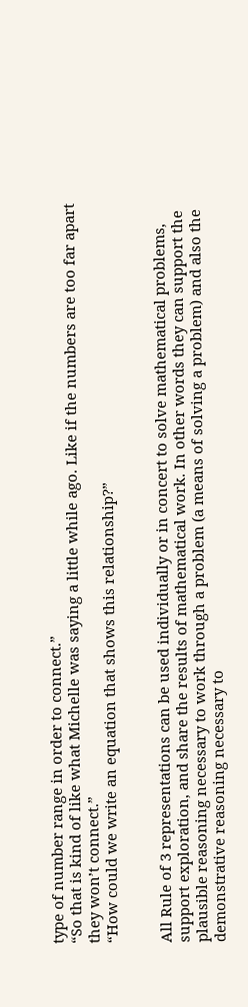type of number range in order to connect.”
“So that is kind of like what Michelle was saying a little while ago. Like if the numbers are too far apart they won’t connect.”
“How could we write an equation that shows this relationship?”


All Rule of 3 representations can be used individually or in concert to solve mathematical problems, support exploration, and share the results of mathematical work. In other words they can support the plausible reasoning necessary to work through a problem (a means of solving a problem) and also the demonstrative reasoning necessary to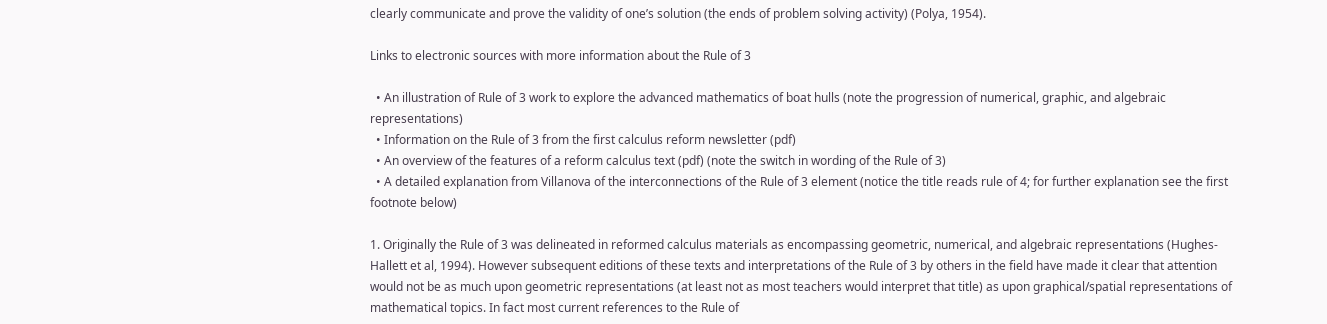clearly communicate and prove the validity of one’s solution (the ends of problem solving activity) (Polya, 1954).

Links to electronic sources with more information about the Rule of 3

  • An illustration of Rule of 3 work to explore the advanced mathematics of boat hulls (note the progression of numerical, graphic, and algebraic representations)
  • Information on the Rule of 3 from the first calculus reform newsletter (pdf)
  • An overview of the features of a reform calculus text (pdf) (note the switch in wording of the Rule of 3)
  • A detailed explanation from Villanova of the interconnections of the Rule of 3 element (notice the title reads rule of 4; for further explanation see the first footnote below)

1. Originally the Rule of 3 was delineated in reformed calculus materials as encompassing geometric, numerical, and algebraic representations (Hughes-Hallett et al, 1994). However subsequent editions of these texts and interpretations of the Rule of 3 by others in the field have made it clear that attention would not be as much upon geometric representations (at least not as most teachers would interpret that title) as upon graphical/spatial representations of mathematical topics. In fact most current references to the Rule of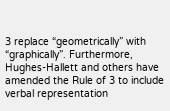3 replace “geometrically” with “graphically”. Furthermore, Hughes-Hallett and others have amended the Rule of 3 to include verbal representation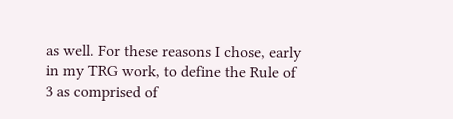as well. For these reasons I chose, early in my TRG work, to define the Rule of 3 as comprised of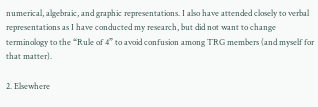numerical, algebraic, and graphic representations. I also have attended closely to verbal representations as I have conducted my research, but did not want to change terminology to the “Rule of 4” to avoid confusion among TRG members (and myself for that matter).

2. Elsewhere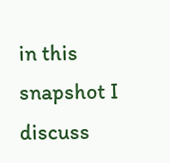in this snapshot I discuss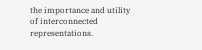the importance and utility of interconnected representations.